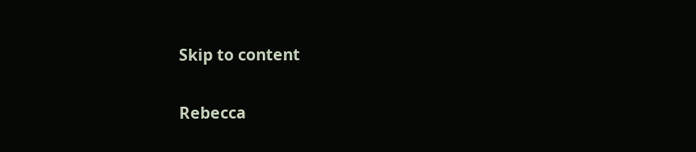Skip to content

Rebecca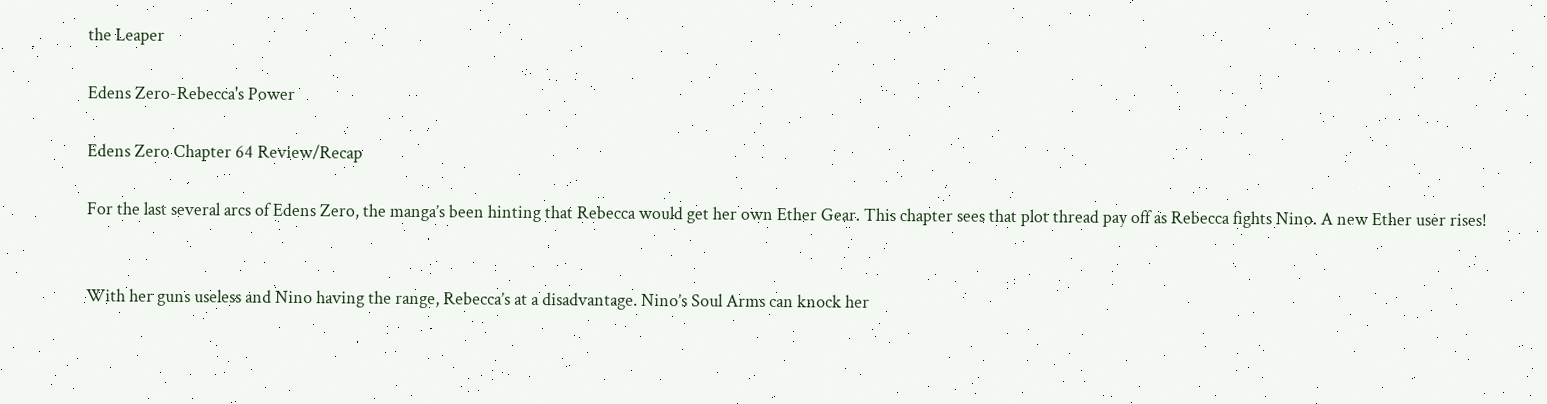the Leaper

Edens Zero-Rebecca's Power

Edens Zero Chapter 64 Review/Recap

For the last several arcs of Edens Zero, the manga’s been hinting that Rebecca would get her own Ether Gear. This chapter sees that plot thread pay off as Rebecca fights Nino. A new Ether user rises!


With her guns useless and Nino having the range, Rebecca’s at a disadvantage. Nino’s Soul Arms can knock her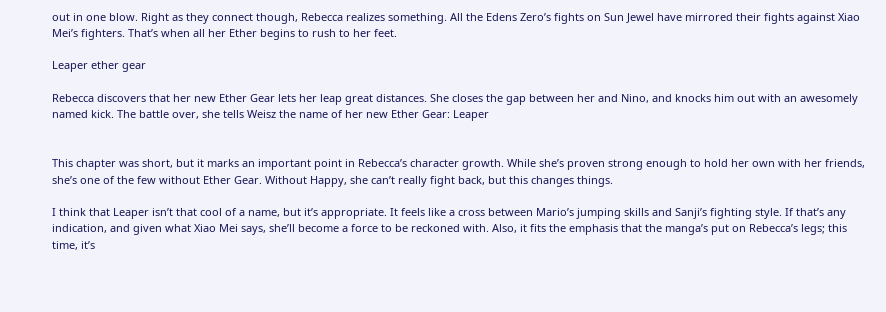out in one blow. Right as they connect though, Rebecca realizes something. All the Edens Zero’s fights on Sun Jewel have mirrored their fights against Xiao Mei’s fighters. That’s when all her Ether begins to rush to her feet.

Leaper ether gear

Rebecca discovers that her new Ether Gear lets her leap great distances. She closes the gap between her and Nino, and knocks him out with an awesomely named kick. The battle over, she tells Weisz the name of her new Ether Gear: Leaper


This chapter was short, but it marks an important point in Rebecca’s character growth. While she’s proven strong enough to hold her own with her friends, she’s one of the few without Ether Gear. Without Happy, she can’t really fight back, but this changes things.

I think that Leaper isn’t that cool of a name, but it’s appropriate. It feels like a cross between Mario’s jumping skills and Sanji’s fighting style. If that’s any indication, and given what Xiao Mei says, she’ll become a force to be reckoned with. Also, it fits the emphasis that the manga’s put on Rebecca’s legs; this time, it’s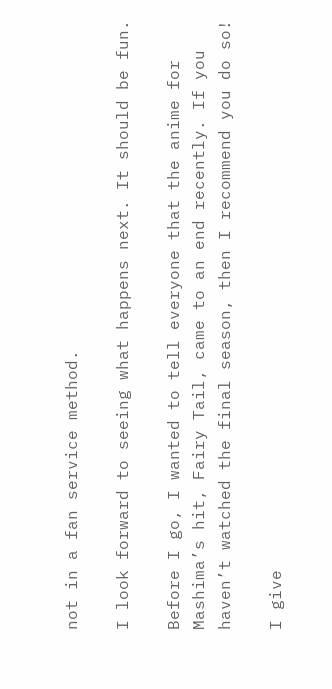not in a fan service method.

I look forward to seeing what happens next. It should be fun.

Before I go, I wanted to tell everyone that the anime for Mashima’s hit, Fairy Tail, came to an end recently. If you haven’t watched the final season, then I recommend you do so!

I give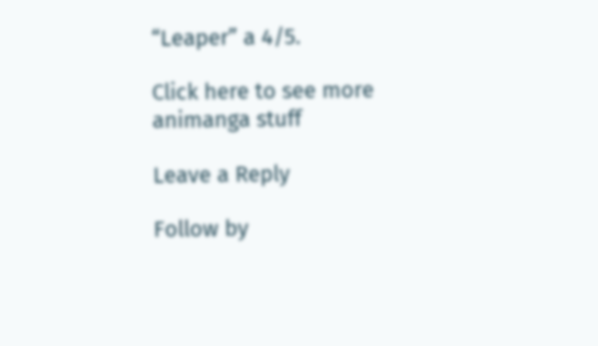“Leaper” a 4/5.

Click here to see more animanga stuff

Leave a Reply

Follow by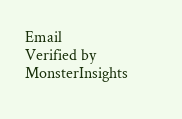Email
Verified by MonsterInsights